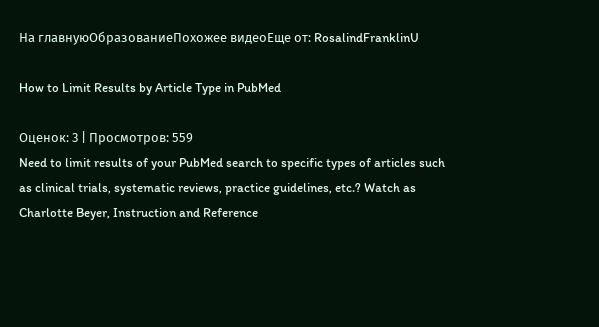На главнуюОбразованиеПохожее видеоЕще от: RosalindFranklinU

How to Limit Results by Article Type in PubMed

Оценок: 3 | Просмотров: 559
Need to limit results of your PubMed search to specific types of articles such as clinical trials, systematic reviews, practice guidelines, etc.? Watch as Charlotte Beyer, Instruction and Reference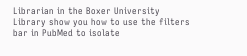Librarian in the Boxer University Library show you how to use the filters bar in PubMed to isolate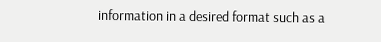information in a desired format such as a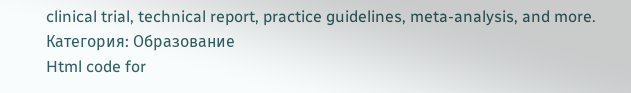clinical trial, technical report, practice guidelines, meta-analysis, and more.
Категория: Образование
Html code for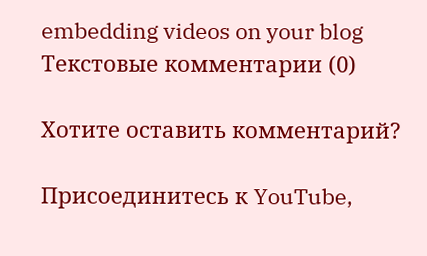embedding videos on your blog
Текстовые комментарии (0)

Хотите оставить комментарий?

Присоединитесь к YouTube,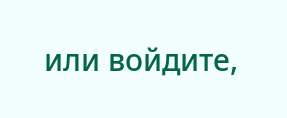или войдите,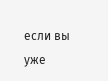если вы уже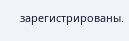зарегистрированы.